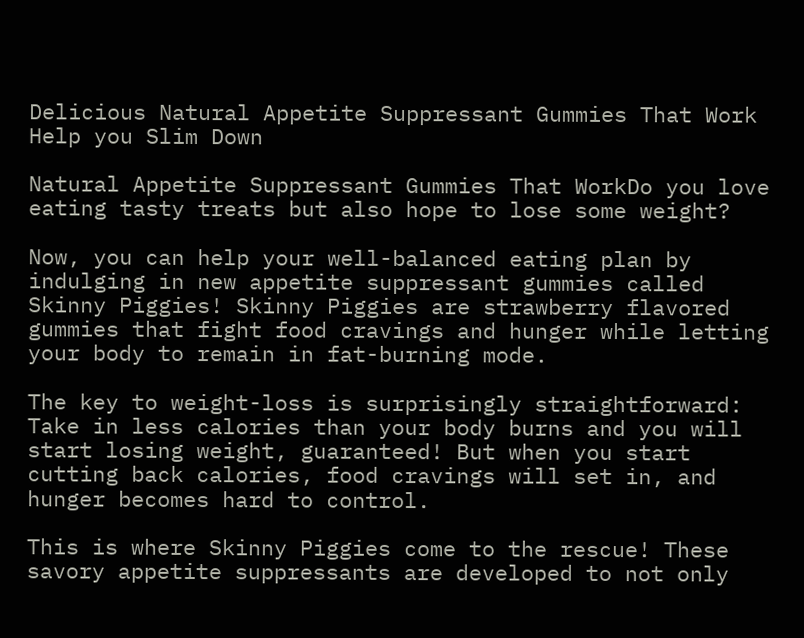Delicious Natural Appetite Suppressant Gummies That Work Help you Slim Down

Natural Appetite Suppressant Gummies That WorkDo you love eating tasty treats but also hope to lose some weight?

Now, you can help your well-balanced eating plan by indulging in new appetite suppressant gummies called Skinny Piggies! Skinny Piggies are strawberry flavored gummies that fight food cravings and hunger while letting your body to remain in fat-burning mode.

The key to weight-loss is surprisingly straightforward: Take in less calories than your body burns and you will start losing weight, guaranteed! But when you start cutting back calories, food cravings will set in, and hunger becomes hard to control.

This is where Skinny Piggies come to the rescue! These savory appetite suppressants are developed to not only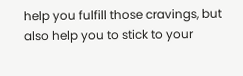help you fulfill those cravings, but also help you to stick to your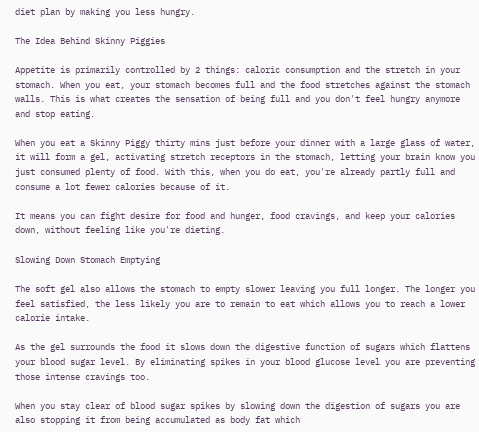diet plan by making you less hungry.

The Idea Behind Skinny Piggies

Appetite is primarily controlled by 2 things: caloric consumption and the stretch in your stomach. When you eat, your stomach becomes full and the food stretches against the stomach walls. This is what creates the sensation of being full and you don't feel hungry anymore and stop eating.

When you eat a Skinny Piggy thirty mins just before your dinner with a large glass of water, it will form a gel, activating stretch receptors in the stomach, letting your brain know you just consumed plenty of food. With this, when you do eat, you're already partly full and consume a lot fewer calories because of it.

It means you can fight desire for food and hunger, food cravings, and keep your calories down, without feeling like you're dieting.

Slowing Down Stomach Emptying

The soft gel also allows the stomach to empty slower leaving you full longer. The longer you feel satisfied, the less likely you are to remain to eat which allows you to reach a lower calorie intake.

As the gel surrounds the food it slows down the digestive function of sugars which flattens your blood sugar level. By eliminating spikes in your blood glucose level you are preventing those intense cravings too.

When you stay clear of blood sugar spikes by slowing down the digestion of sugars you are also stopping it from being accumulated as body fat which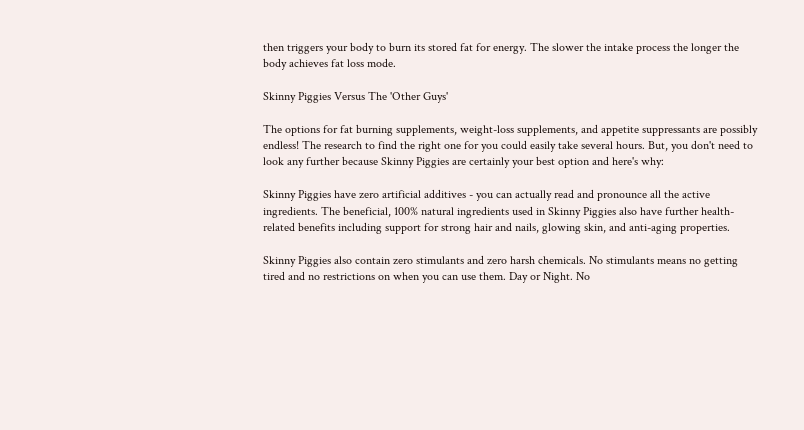then triggers your body to burn its stored fat for energy. The slower the intake process the longer the body achieves fat loss mode.

Skinny Piggies Versus The 'Other Guys'

The options for fat burning supplements, weight-loss supplements, and appetite suppressants are possibly endless! The research to find the right one for you could easily take several hours. But, you don't need to look any further because Skinny Piggies are certainly your best option and here's why:

Skinny Piggies have zero artificial additives - you can actually read and pronounce all the active ingredients. The beneficial, 100% natural ingredients used in Skinny Piggies also have further health-related benefits including support for strong hair and nails, glowing skin, and anti-aging properties.

Skinny Piggies also contain zero stimulants and zero harsh chemicals. No stimulants means no getting tired and no restrictions on when you can use them. Day or Night. No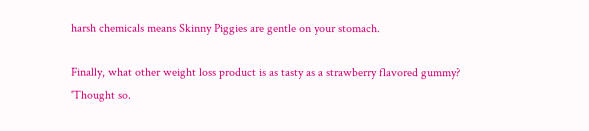harsh chemicals means Skinny Piggies are gentle on your stomach.

Finally, what other weight loss product is as tasty as a strawberry flavored gummy? 'Thought so.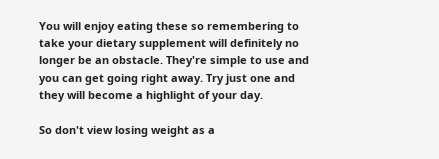You will enjoy eating these so remembering to take your dietary supplement will definitely no longer be an obstacle. They're simple to use and you can get going right away. Try just one and they will become a highlight of your day.

So don't view losing weight as a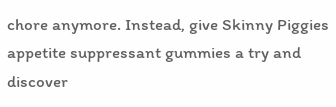chore anymore. Instead, give Skinny Piggies appetite suppressant gummies a try and discover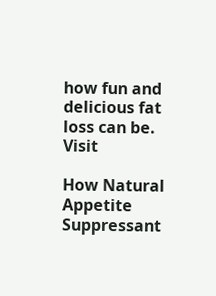how fun and delicious fat loss can be. Visit

How Natural Appetite Suppressant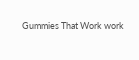Gummies That Work work